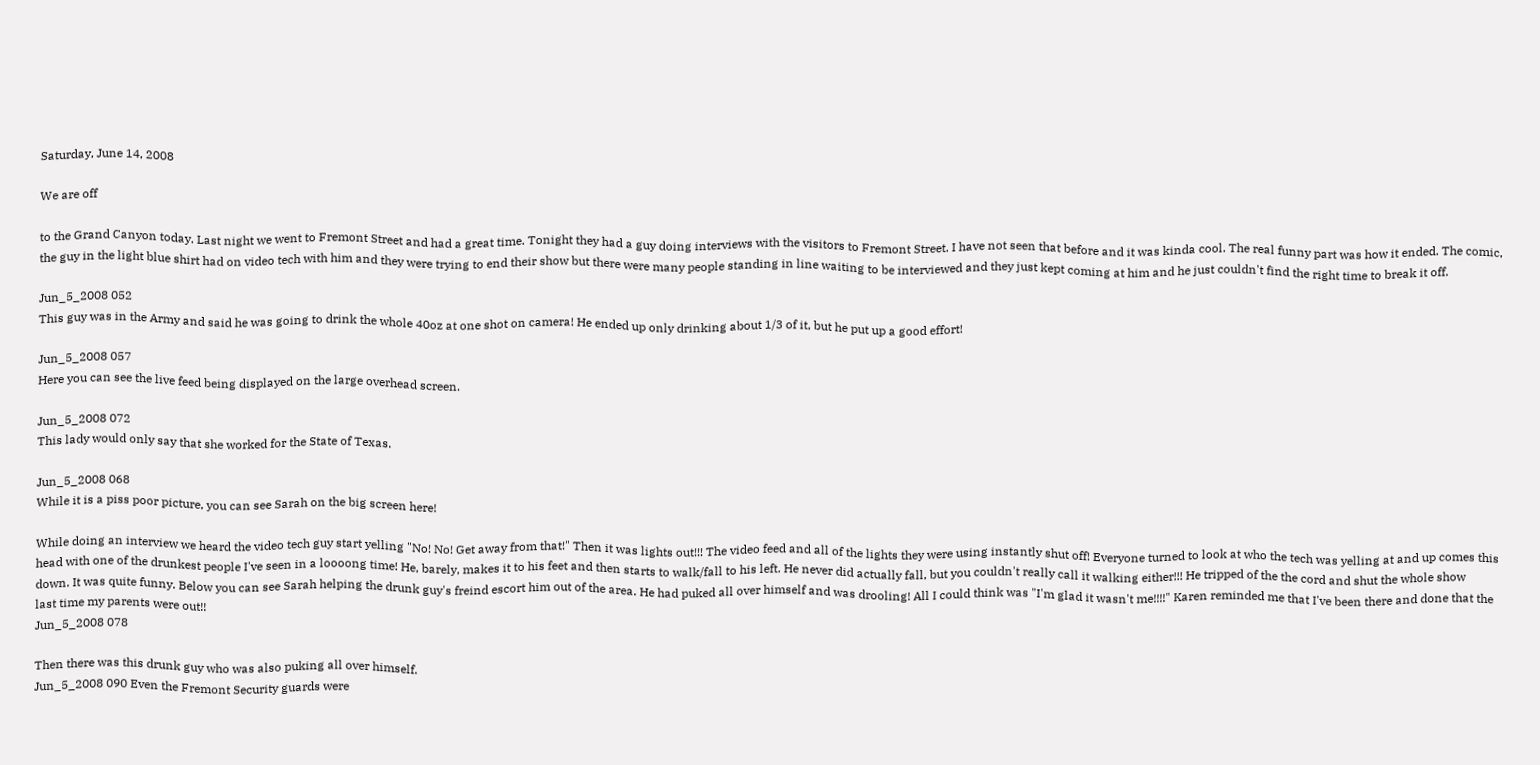Saturday, June 14, 2008

We are off

to the Grand Canyon today. Last night we went to Fremont Street and had a great time. Tonight they had a guy doing interviews with the visitors to Fremont Street. I have not seen that before and it was kinda cool. The real funny part was how it ended. The comic, the guy in the light blue shirt had on video tech with him and they were trying to end their show but there were many people standing in line waiting to be interviewed and they just kept coming at him and he just couldn't find the right time to break it off.

Jun_5_2008 052
This guy was in the Army and said he was going to drink the whole 40oz at one shot on camera! He ended up only drinking about 1/3 of it, but he put up a good effort!

Jun_5_2008 057
Here you can see the live feed being displayed on the large overhead screen.

Jun_5_2008 072
This lady would only say that she worked for the State of Texas.

Jun_5_2008 068
While it is a piss poor picture, you can see Sarah on the big screen here!

While doing an interview we heard the video tech guy start yelling "No! No! Get away from that!" Then it was lights out!!! The video feed and all of the lights they were using instantly shut off! Everyone turned to look at who the tech was yelling at and up comes this head with one of the drunkest people I've seen in a loooong time! He, barely, makes it to his feet and then starts to walk/fall to his left. He never did actually fall, but you couldn't really call it walking either!!! He tripped of the the cord and shut the whole show down. It was quite funny. Below you can see Sarah helping the drunk guy's freind escort him out of the area. He had puked all over himself and was drooling! All I could think was "I'm glad it wasn't me!!!!" Karen reminded me that I've been there and done that the last time my parents were out!!
Jun_5_2008 078

Then there was this drunk guy who was also puking all over himself.
Jun_5_2008 090 Even the Fremont Security guards were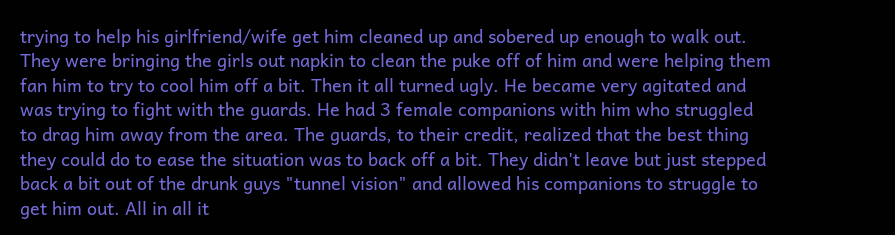trying to help his girlfriend/wife get him cleaned up and sobered up enough to walk out. They were bringing the girls out napkin to clean the puke off of him and were helping them fan him to try to cool him off a bit. Then it all turned ugly. He became very agitated and was trying to fight with the guards. He had 3 female companions with him who struggled to drag him away from the area. The guards, to their credit, realized that the best thing they could do to ease the situation was to back off a bit. They didn't leave but just stepped back a bit out of the drunk guys "tunnel vision" and allowed his companions to struggle to get him out. All in all it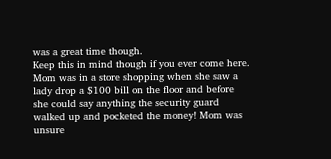was a great time though.
Keep this in mind though if you ever come here. Mom was in a store shopping when she saw a lady drop a $100 bill on the floor and before she could say anything the security guard walked up and pocketed the money! Mom was unsure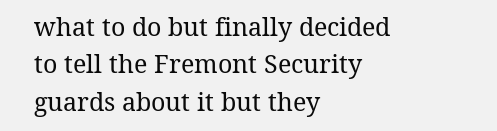what to do but finally decided to tell the Fremont Security guards about it but they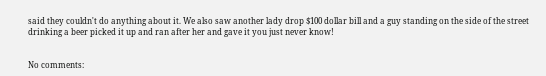said they couldn't do anything about it. We also saw another lady drop $100 dollar bill and a guy standing on the side of the street drinking a beer picked it up and ran after her and gave it you just never know!


No comments: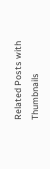Related Posts with Thumbnails